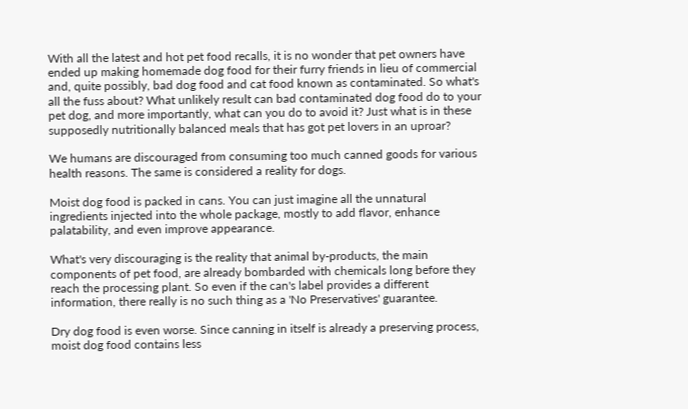With all the latest and hot pet food recalls, it is no wonder that pet owners have ended up making homemade dog food for their furry friends in lieu of commercial and, quite possibly, bad dog food and cat food known as contaminated. So what's all the fuss about? What unlikely result can bad contaminated dog food do to your pet dog, and more importantly, what can you do to avoid it? Just what is in these supposedly nutritionally balanced meals that has got pet lovers in an uproar?

We humans are discouraged from consuming too much canned goods for various health reasons. The same is considered a reality for dogs.

Moist dog food is packed in cans. You can just imagine all the unnatural ingredients injected into the whole package, mostly to add flavor, enhance palatability, and even improve appearance.

What's very discouraging is the reality that animal by-products, the main components of pet food, are already bombarded with chemicals long before they reach the processing plant. So even if the can's label provides a different information, there really is no such thing as a 'No Preservatives' guarantee.

Dry dog food is even worse. Since canning in itself is already a preserving process, moist dog food contains less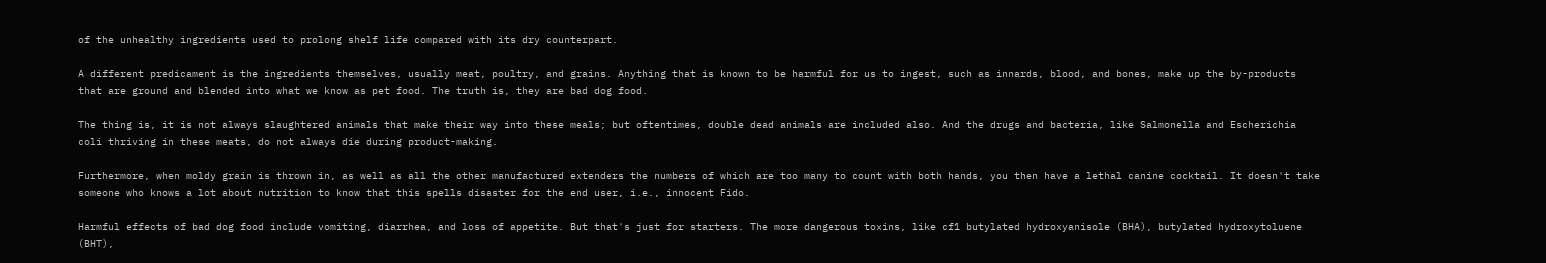of the unhealthy ingredients used to prolong shelf life compared with its dry counterpart.

A different predicament is the ingredients themselves, usually meat, poultry, and grains. Anything that is known to be harmful for us to ingest, such as innards, blood, and bones, make up the by-products that are ground and blended into what we know as pet food. The truth is, they are bad dog food.

The thing is, it is not always slaughtered animals that make their way into these meals; but oftentimes, double dead animals are included also. And the drugs and bacteria, like Salmonella and Escherichia coli thriving in these meats, do not always die during product-making.

Furthermore, when moldy grain is thrown in, as well as all the other manufactured extenders the numbers of which are too many to count with both hands, you then have a lethal canine cocktail. It doesn't take someone who knows a lot about nutrition to know that this spells disaster for the end user, i.e., innocent Fido.

Harmful effects of bad dog food include vomiting, diarrhea, and loss of appetite. But that's just for starters. The more dangerous toxins, like cf1 butylated hydroxyanisole (BHA), butylated hydroxytoluene (BHT),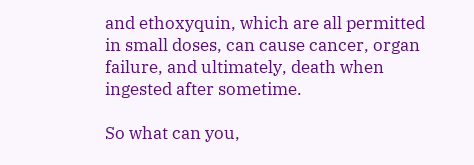and ethoxyquin, which are all permitted in small doses, can cause cancer, organ failure, and ultimately, death when ingested after sometime.

So what can you,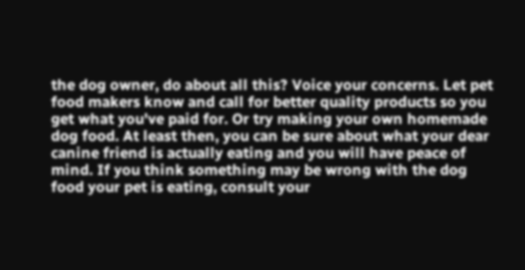the dog owner, do about all this? Voice your concerns. Let pet food makers know and call for better quality products so you get what you've paid for. Or try making your own homemade dog food. At least then, you can be sure about what your dear canine friend is actually eating and you will have peace of mind. If you think something may be wrong with the dog food your pet is eating, consult your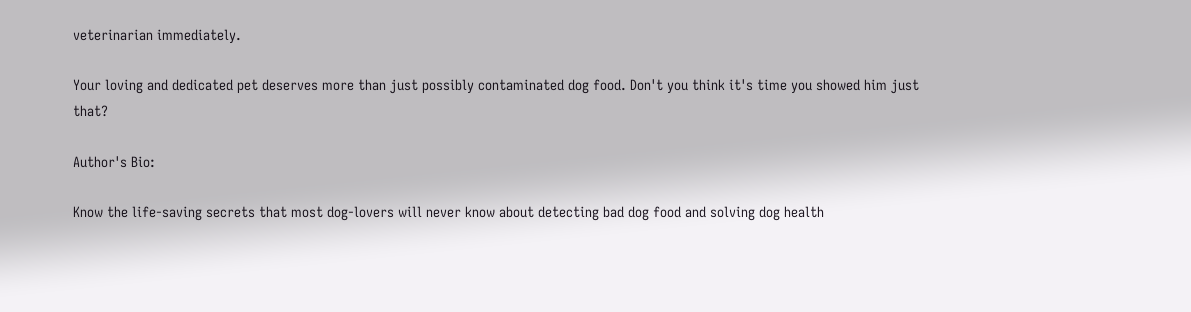veterinarian immediately.

Your loving and dedicated pet deserves more than just possibly contaminated dog food. Don't you think it's time you showed him just that?

Author's Bio:

Know the life-saving secrets that most dog-lovers will never know about detecting bad dog food and solving dog health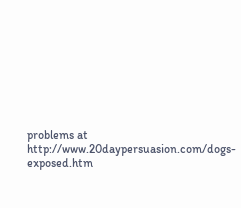problems at http://www.20daypersuasion.com/dogs-exposed.htm